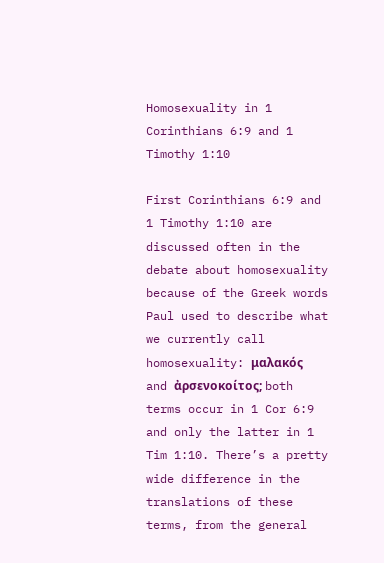Homosexuality in 1 Corinthians 6:9 and 1 Timothy 1:10

First Corinthians 6:9 and 1 Timothy 1:10 are discussed often in the debate about homosexuality because of the Greek words Paul used to describe what we currently call homosexuality: μαλακός and ἀρσενοκοίτος; both terms occur in 1 Cor 6:9 and only the latter in 1 Tim 1:10. There’s a pretty wide difference in the translations of these terms, from the general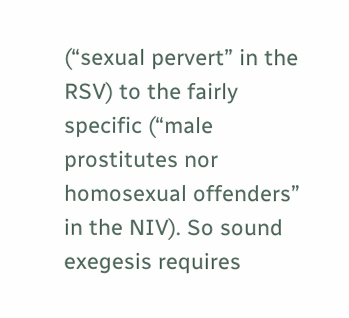(“sexual pervert” in the RSV) to the fairly specific (“male prostitutes nor homosexual offenders” in the NIV). So sound exegesis requires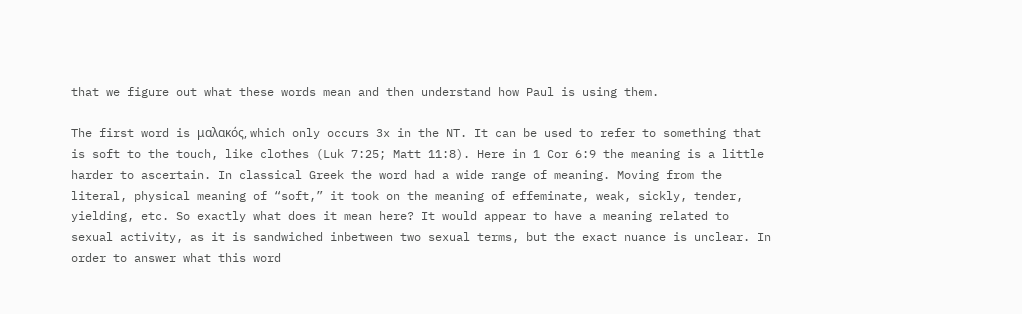that we figure out what these words mean and then understand how Paul is using them.

The first word is μαλακός, which only occurs 3x in the NT. It can be used to refer to something that is soft to the touch, like clothes (Luk 7:25; Matt 11:8). Here in 1 Cor 6:9 the meaning is a little harder to ascertain. In classical Greek the word had a wide range of meaning. Moving from the literal, physical meaning of “soft,” it took on the meaning of effeminate, weak, sickly, tender, yielding, etc. So exactly what does it mean here? It would appear to have a meaning related to sexual activity, as it is sandwiched inbetween two sexual terms, but the exact nuance is unclear. In order to answer what this word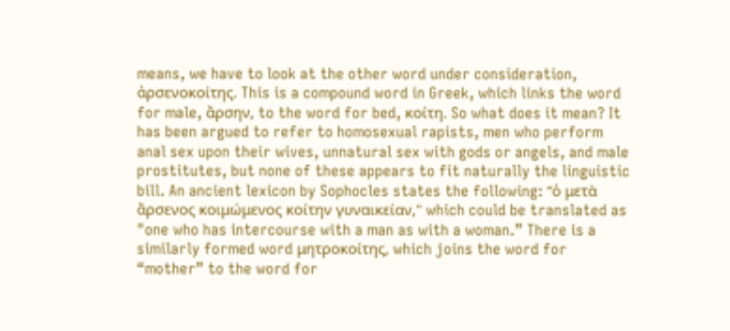means, we have to look at the other word under consideration, ἀρσενοκοίτης. This is a compound word in Greek, which links the word for male, ἄρσην, to the word for bed, κοίτη. So what does it mean? It has been argued to refer to homosexual rapists, men who perform anal sex upon their wives, unnatural sex with gods or angels, and male prostitutes, but none of these appears to fit naturally the linguistic bill. An ancient lexicon by Sophocles states the following: “ὁ μετὰ ἄρσενος κοιμώμενος κοίτην γυναικείαν," which could be translated as "one who has intercourse with a man as with a woman.” There is a similarly formed word μητροκοίτης, which joins the word for “mother” to the word for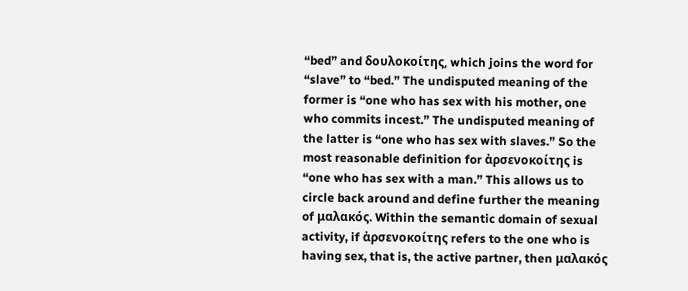“bed” and δουλοκοίτης, which joins the word for “slave” to “bed.” The undisputed meaning of the former is “one who has sex with his mother, one who commits incest.” The undisputed meaning of the latter is “one who has sex with slaves.” So the most reasonable definition for ἀρσενοκοίτης is “one who has sex with a man.” This allows us to circle back around and define further the meaning of μαλακός. Within the semantic domain of sexual activity, if ἀρσενοκοίτης refers to the one who is having sex, that is, the active partner, then μαλακός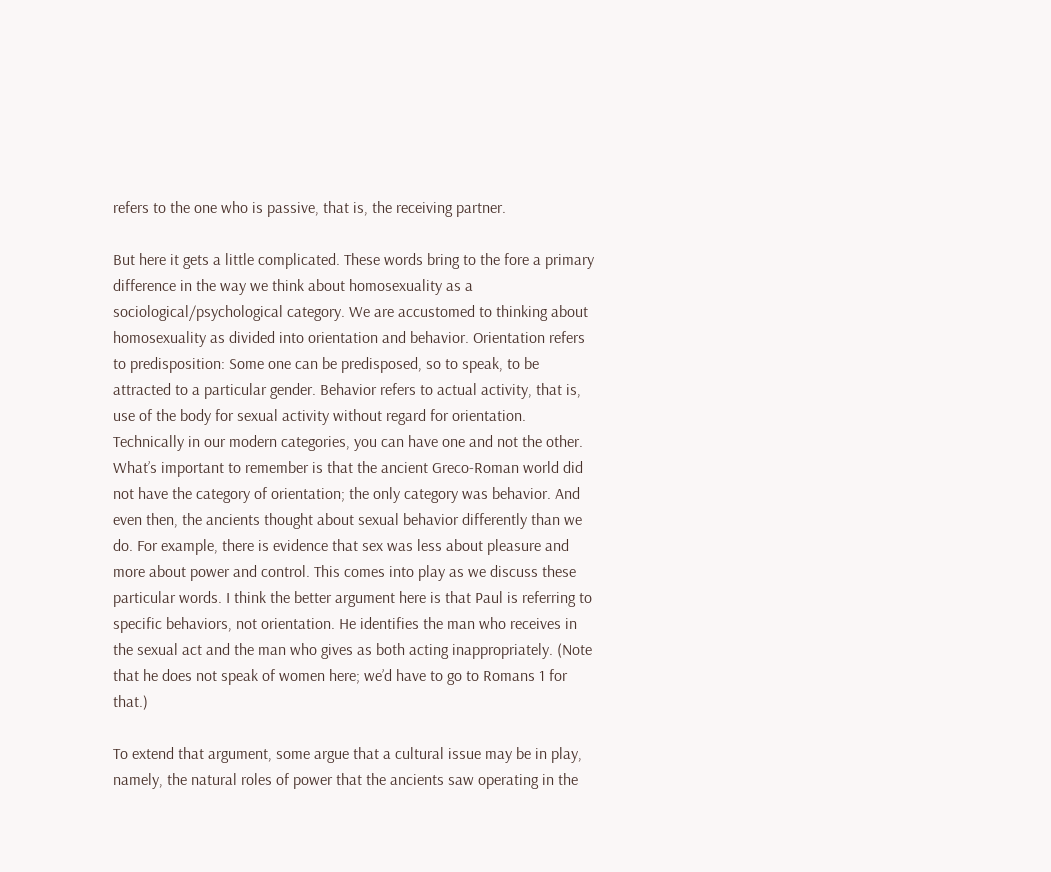refers to the one who is passive, that is, the receiving partner.

But here it gets a little complicated. These words bring to the fore a primary difference in the way we think about homosexuality as a sociological/psychological category. We are accustomed to thinking about homosexuality as divided into orientation and behavior. Orientation refers to predisposition: Some one can be predisposed, so to speak, to be attracted to a particular gender. Behavior refers to actual activity, that is, use of the body for sexual activity without regard for orientation. Technically in our modern categories, you can have one and not the other. What’s important to remember is that the ancient Greco-Roman world did not have the category of orientation; the only category was behavior. And even then, the ancients thought about sexual behavior differently than we do. For example, there is evidence that sex was less about pleasure and more about power and control. This comes into play as we discuss these particular words. I think the better argument here is that Paul is referring to specific behaviors, not orientation. He identifies the man who receives in the sexual act and the man who gives as both acting inappropriately. (Note that he does not speak of women here; we’d have to go to Romans 1 for that.)

To extend that argument, some argue that a cultural issue may be in play, namely, the natural roles of power that the ancients saw operating in the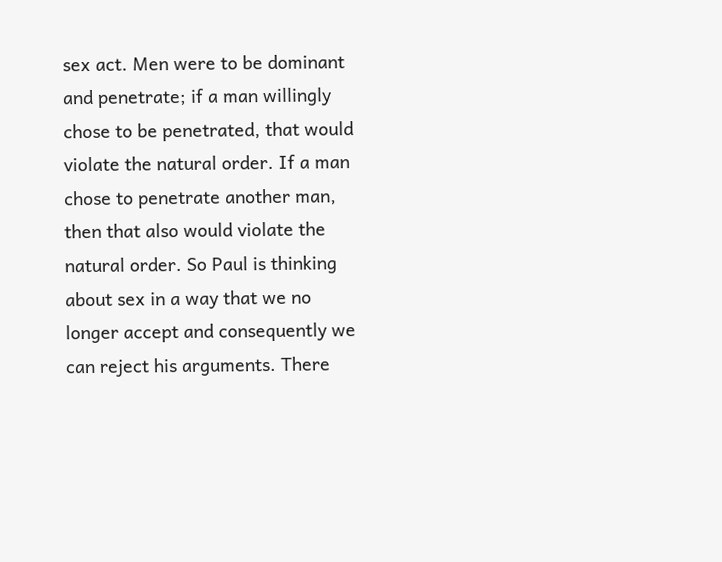sex act. Men were to be dominant and penetrate; if a man willingly chose to be penetrated, that would violate the natural order. If a man chose to penetrate another man, then that also would violate the natural order. So Paul is thinking about sex in a way that we no longer accept and consequently we can reject his arguments. There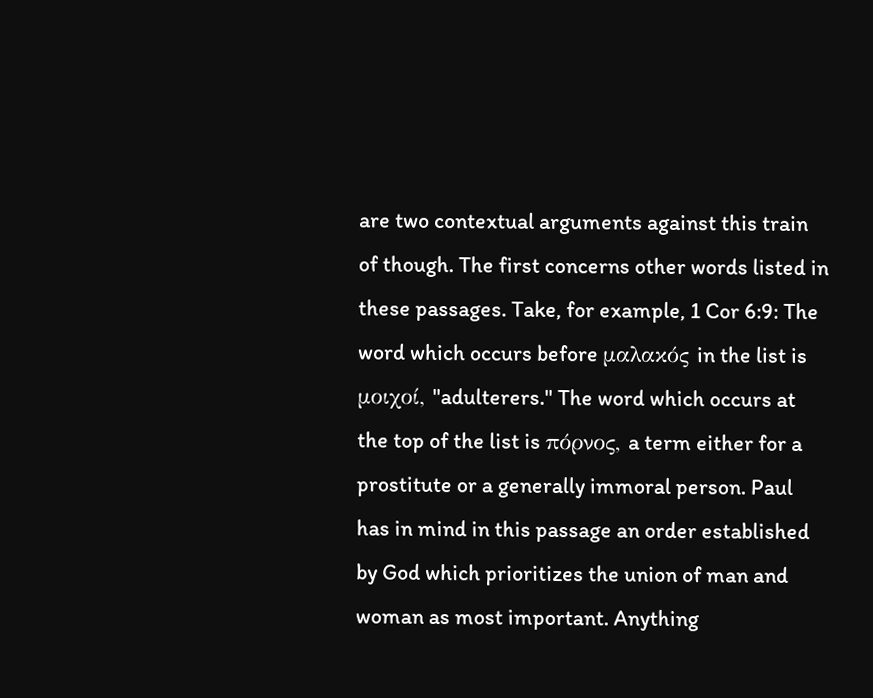are two contextual arguments against this train of though. The first concerns other words listed in these passages. Take, for example, 1 Cor 6:9: The word which occurs before μαλακός in the list is μοιχοί, "adulterers." The word which occurs at the top of the list is πόρνος, a term either for a prostitute or a generally immoral person. Paul has in mind in this passage an order established by God which prioritizes the union of man and woman as most important. Anything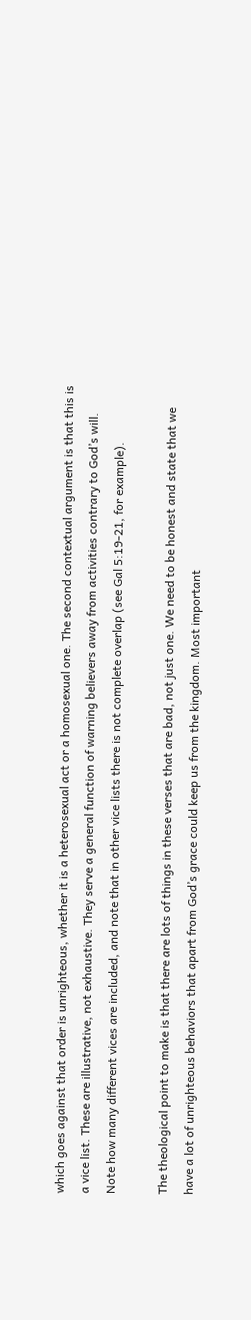which goes against that order is unrighteous, whether it is a heterosexual act or a homosexual one. The second contextual argument is that this is a vice list. These are illustrative, not exhaustive. They serve a general function of warning believers away from activities contrary to God’s will. Note how many different vices are included, and note that in other vice lists there is not complete overlap (see Gal 5:19-21, for example).

The theological point to make is that there are lots of things in these verses that are bad, not just one. We need to be honest and state that we have a lot of unrighteous behaviors that apart from God’s grace could keep us from the kingdom. Most important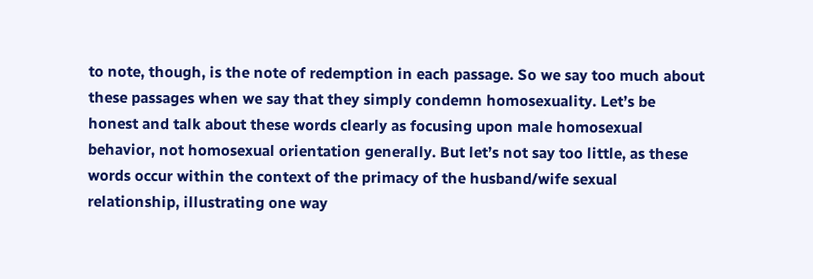to note, though, is the note of redemption in each passage. So we say too much about these passages when we say that they simply condemn homosexuality. Let’s be honest and talk about these words clearly as focusing upon male homosexual behavior, not homosexual orientation generally. But let’s not say too little, as these words occur within the context of the primacy of the husband/wife sexual relationship, illustrating one way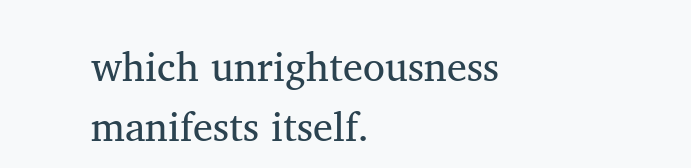which unrighteousness manifests itself.